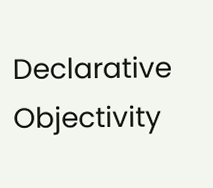Declarative Objectivity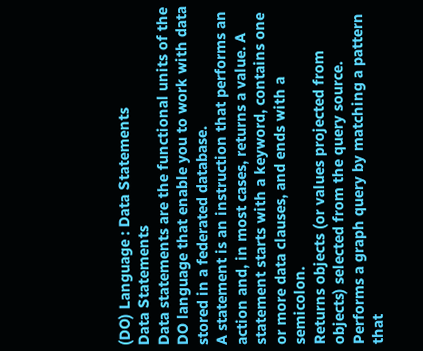(DO) Language : Data Statements
Data Statements
Data statements are the functional units of the DO language that enable you to work with data stored in a federated database.
A statement is an instruction that performs an action and, in most cases, returns a value. A statement starts with a keyword, contains one or more data clauses, and ends with a semicolon.
Returns objects (or values projected from objects) selected from the query source.
Performs a graph query by matching a pattern that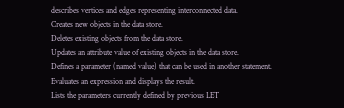describes vertices and edges representing interconnected data.
Creates new objects in the data store.
Deletes existing objects from the data store.
Updates an attribute value of existing objects in the data store.
Defines a parameter (named value) that can be used in another statement.
Evaluates an expression and displays the result.
Lists the parameters currently defined by previous LET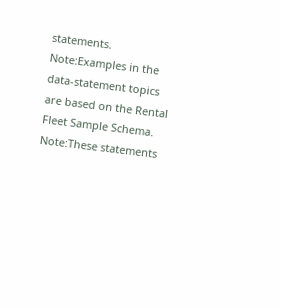statements.
Note:Examples in the data-statement topics are based on the Rental Fleet Sample Schema.
Note:These statements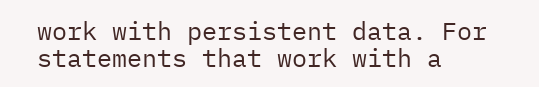work with persistent data. For statements that work with a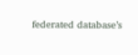federated database’s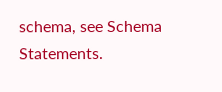schema, see Schema Statements.